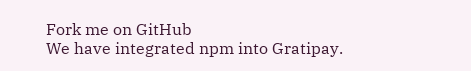Fork me on GitHub
We have integrated npm into Gratipay.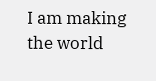I am making the world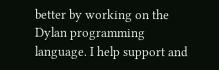better by working on the Dylan programming language. I help support and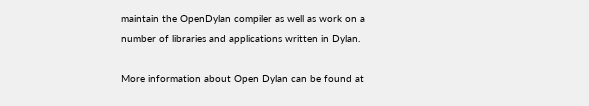maintain the OpenDylan compiler as well as work on a number of libraries and applications written in Dylan.

More information about Open Dylan can be found at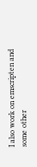I also work on emscripten and some other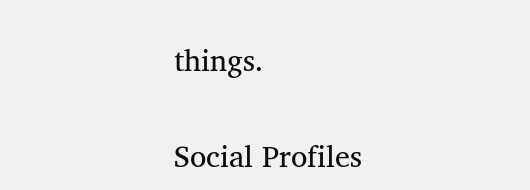things.

Social Profiles